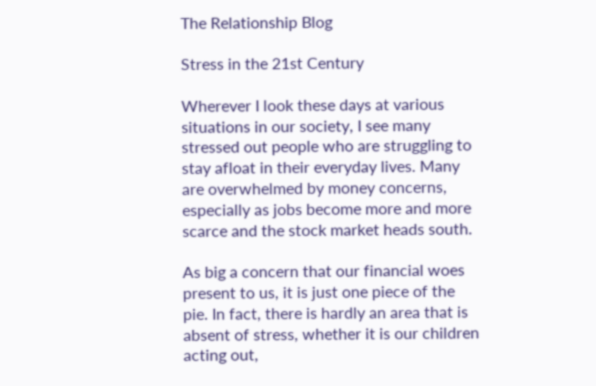The Relationship Blog

Stress in the 21st Century

Wherever I look these days at various situations in our society, I see many stressed out people who are struggling to stay afloat in their everyday lives. Many are overwhelmed by money concerns, especially as jobs become more and more scarce and the stock market heads south.

As big a concern that our financial woes present to us, it is just one piece of the pie. In fact, there is hardly an area that is absent of stress, whether it is our children acting out,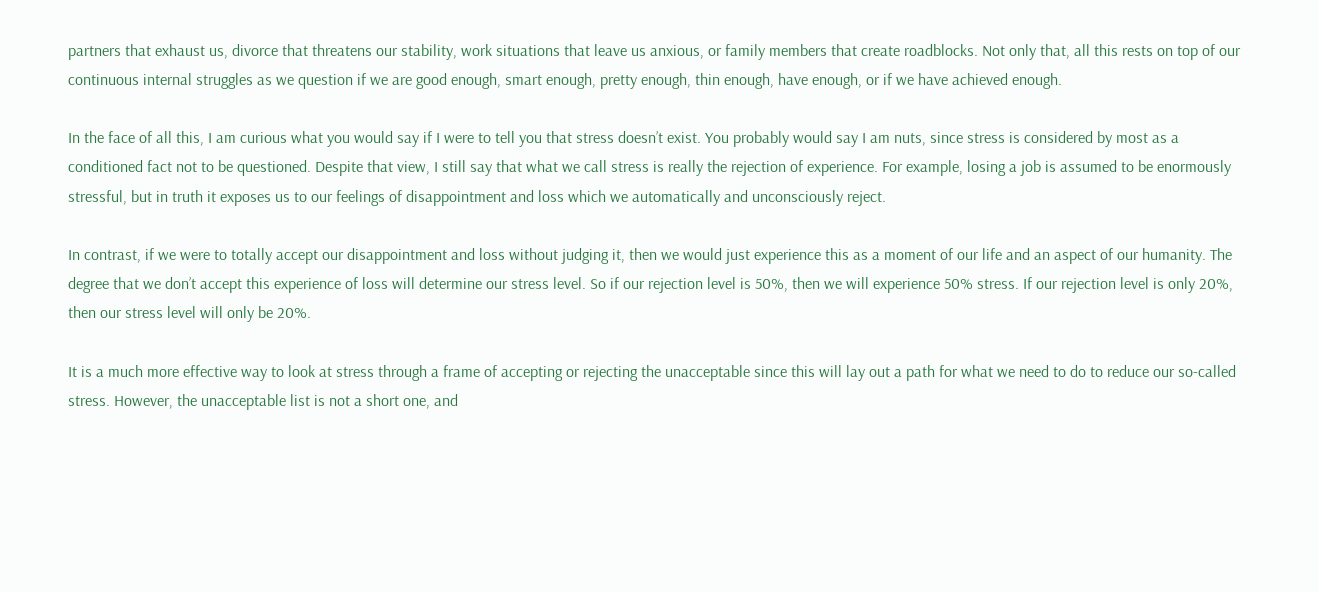partners that exhaust us, divorce that threatens our stability, work situations that leave us anxious, or family members that create roadblocks. Not only that, all this rests on top of our continuous internal struggles as we question if we are good enough, smart enough, pretty enough, thin enough, have enough, or if we have achieved enough.

In the face of all this, I am curious what you would say if I were to tell you that stress doesn’t exist. You probably would say I am nuts, since stress is considered by most as a conditioned fact not to be questioned. Despite that view, I still say that what we call stress is really the rejection of experience. For example, losing a job is assumed to be enormously stressful, but in truth it exposes us to our feelings of disappointment and loss which we automatically and unconsciously reject.

In contrast, if we were to totally accept our disappointment and loss without judging it, then we would just experience this as a moment of our life and an aspect of our humanity. The degree that we don’t accept this experience of loss will determine our stress level. So if our rejection level is 50%, then we will experience 50% stress. If our rejection level is only 20%, then our stress level will only be 20%.

It is a much more effective way to look at stress through a frame of accepting or rejecting the unacceptable since this will lay out a path for what we need to do to reduce our so-called stress. However, the unacceptable list is not a short one, and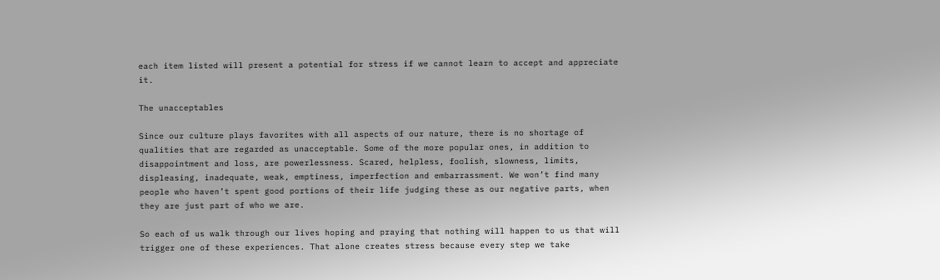each item listed will present a potential for stress if we cannot learn to accept and appreciate it.

The unacceptables

Since our culture plays favorites with all aspects of our nature, there is no shortage of qualities that are regarded as unacceptable. Some of the more popular ones, in addition to disappointment and loss, are powerlessness. Scared, helpless, foolish, slowness, limits, displeasing, inadequate, weak, emptiness, imperfection and embarrassment. We won’t find many people who haven’t spent good portions of their life judging these as our negative parts, when they are just part of who we are.

So each of us walk through our lives hoping and praying that nothing will happen to us that will trigger one of these experiences. That alone creates stress because every step we take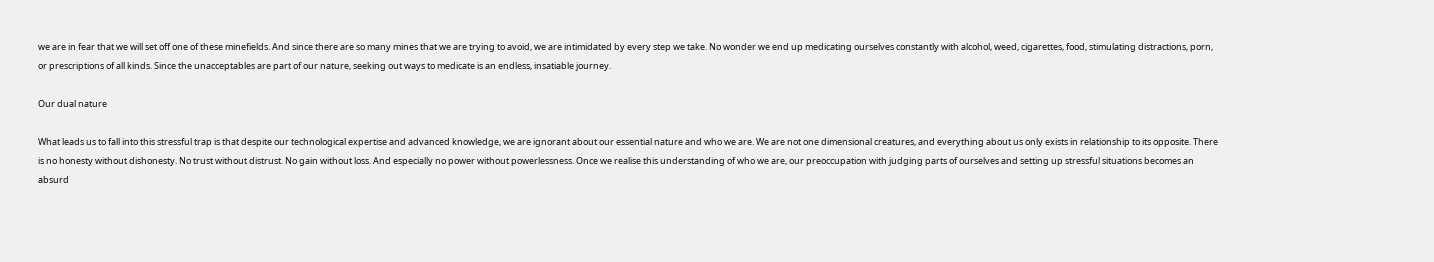we are in fear that we will set off one of these minefields. And since there are so many mines that we are trying to avoid, we are intimidated by every step we take. No wonder we end up medicating ourselves constantly with alcohol, weed, cigarettes, food, stimulating distractions, porn, or prescriptions of all kinds. Since the unacceptables are part of our nature, seeking out ways to medicate is an endless, insatiable journey.

Our dual nature

What leads us to fall into this stressful trap is that despite our technological expertise and advanced knowledge, we are ignorant about our essential nature and who we are. We are not one dimensional creatures, and everything about us only exists in relationship to its opposite. There is no honesty without dishonesty. No trust without distrust. No gain without loss. And especially no power without powerlessness. Once we realise this understanding of who we are, our preoccupation with judging parts of ourselves and setting up stressful situations becomes an absurd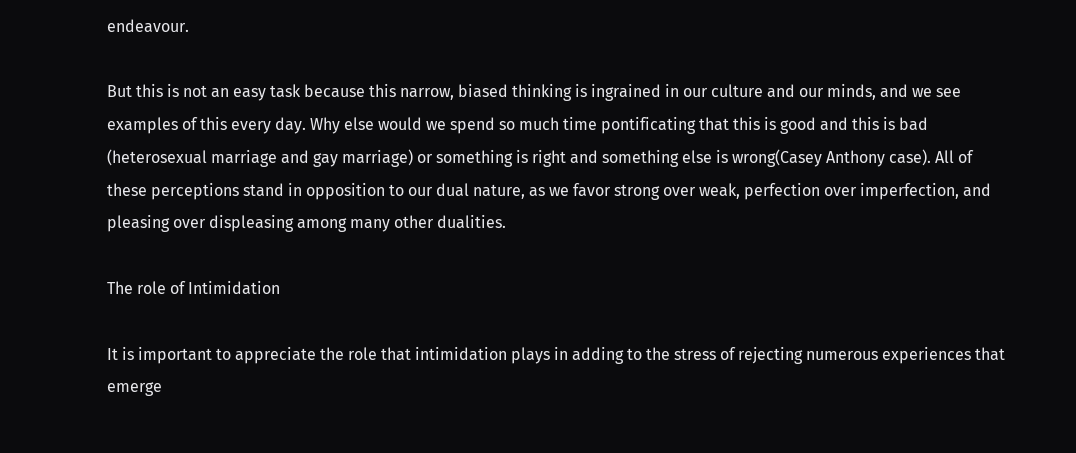endeavour.

But this is not an easy task because this narrow, biased thinking is ingrained in our culture and our minds, and we see examples of this every day. Why else would we spend so much time pontificating that this is good and this is bad (heterosexual marriage and gay marriage) or something is right and something else is wrong(Casey Anthony case). All of these perceptions stand in opposition to our dual nature, as we favor strong over weak, perfection over imperfection, and pleasing over displeasing among many other dualities.

The role of Intimidation

It is important to appreciate the role that intimidation plays in adding to the stress of rejecting numerous experiences that emerge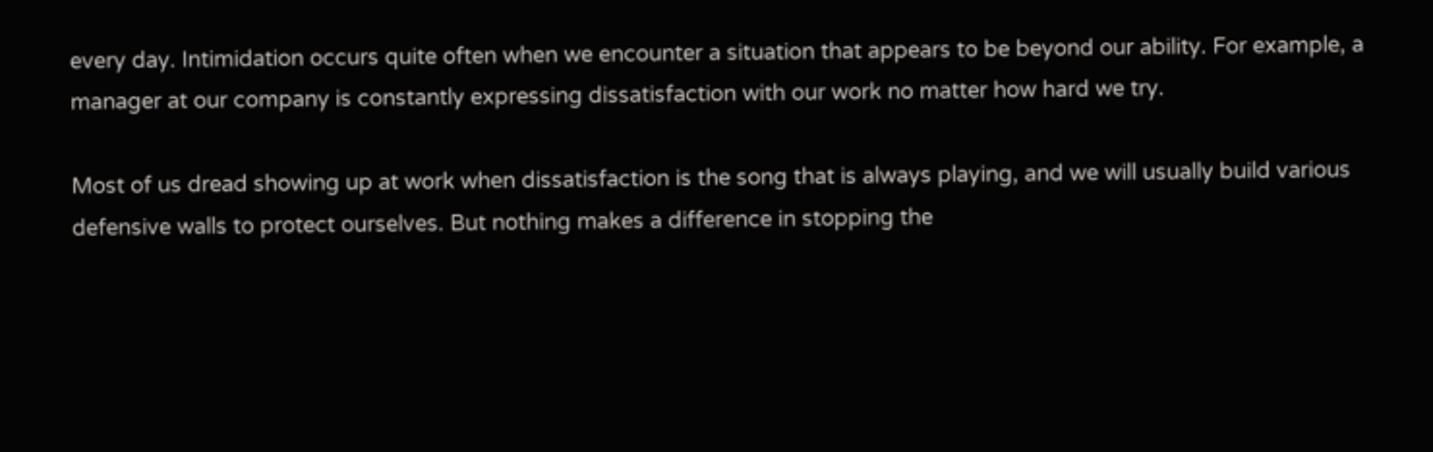every day. Intimidation occurs quite often when we encounter a situation that appears to be beyond our ability. For example, a manager at our company is constantly expressing dissatisfaction with our work no matter how hard we try.

Most of us dread showing up at work when dissatisfaction is the song that is always playing, and we will usually build various defensive walls to protect ourselves. But nothing makes a difference in stopping the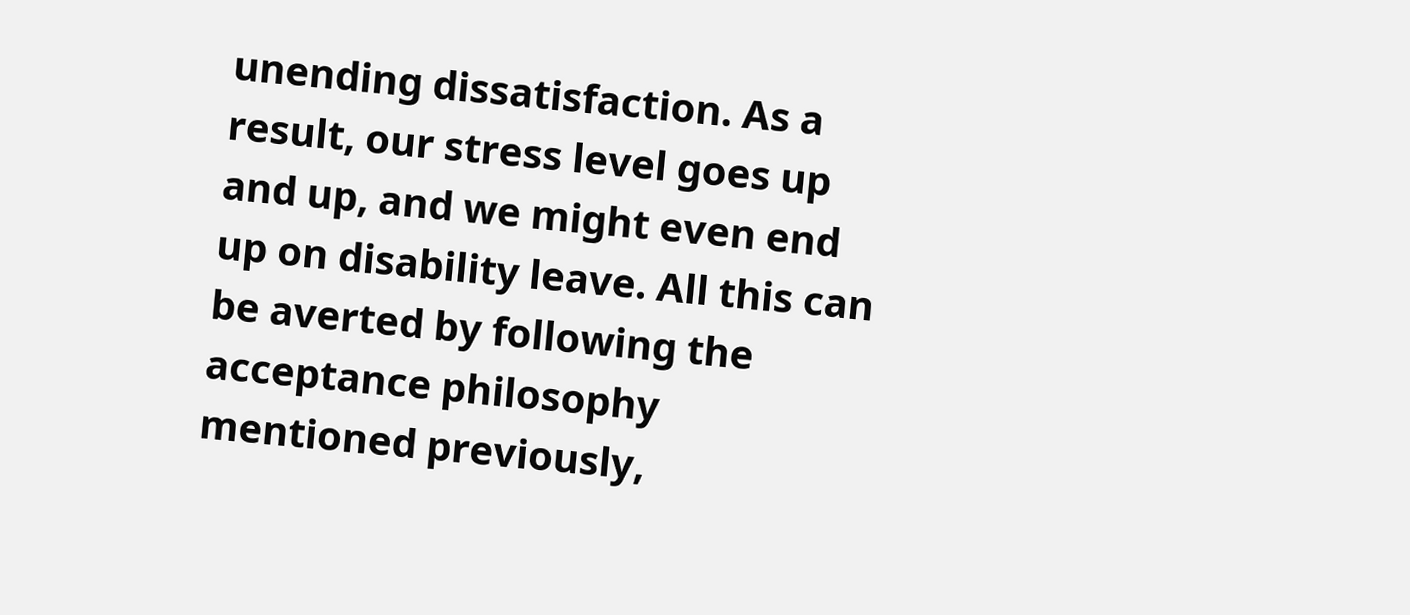unending dissatisfaction. As a result, our stress level goes up and up, and we might even end up on disability leave. All this can be averted by following the acceptance philosophy mentioned previously,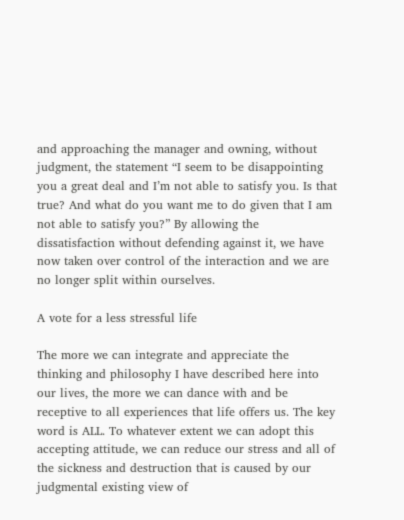and approaching the manager and owning, without judgment, the statement “I seem to be disappointing you a great deal and I’m not able to satisfy you. Is that true? And what do you want me to do given that I am not able to satisfy you?” By allowing the dissatisfaction without defending against it, we have now taken over control of the interaction and we are no longer split within ourselves.

A vote for a less stressful life

The more we can integrate and appreciate the thinking and philosophy I have described here into our lives, the more we can dance with and be receptive to all experiences that life offers us. The key word is ALL. To whatever extent we can adopt this accepting attitude, we can reduce our stress and all of the sickness and destruction that is caused by our judgmental existing view of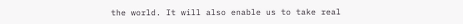the world. It will also enable us to take real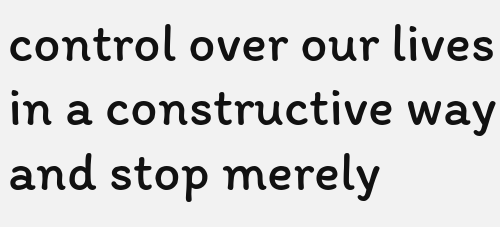control over our lives in a constructive way and stop merely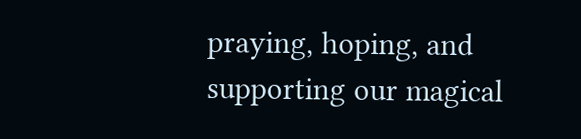praying, hoping, and supporting our magical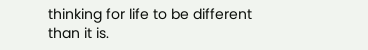thinking for life to be different than it is.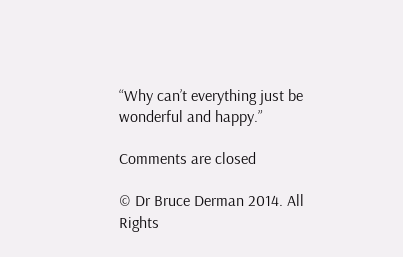“Why can’t everything just be wonderful and happy.”

Comments are closed

© Dr Bruce Derman 2014. All Rights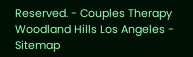Reserved. - Couples Therapy Woodland Hills Los Angeles - Sitemap